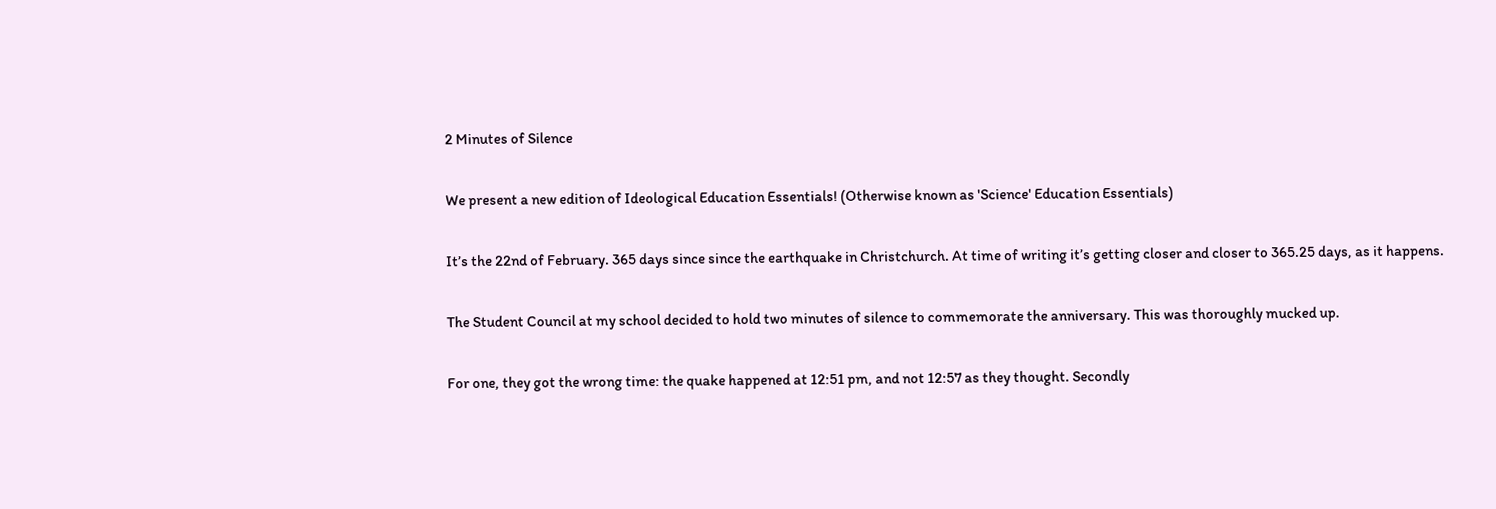2 Minutes of Silence

We present a new edition of Ideological Education Essentials! (Otherwise known as 'Science' Education Essentials)

It’s the 22nd of February. 365 days since since the earthquake in Christchurch. At time of writing it’s getting closer and closer to 365.25 days, as it happens.

The Student Council at my school decided to hold two minutes of silence to commemorate the anniversary. This was thoroughly mucked up.

For one, they got the wrong time: the quake happened at 12:51 pm, and not 12:57 as they thought. Secondly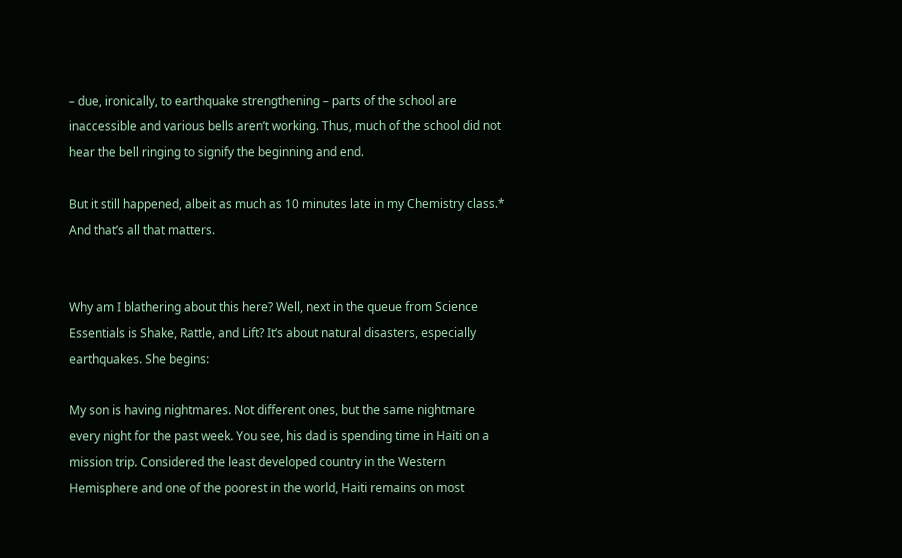– due, ironically, to earthquake strengthening – parts of the school are inaccessible and various bells aren’t working. Thus, much of the school did not hear the bell ringing to signify the beginning and end.

But it still happened, albeit as much as 10 minutes late in my Chemistry class.* And that’s all that matters.


Why am I blathering about this here? Well, next in the queue from Science Essentials is Shake, Rattle, and Lift? It’s about natural disasters, especially earthquakes. She begins:

My son is having nightmares. Not different ones, but the same nightmare every night for the past week. You see, his dad is spending time in Haiti on a mission trip. Considered the least developed country in the Western Hemisphere and one of the poorest in the world, Haiti remains on most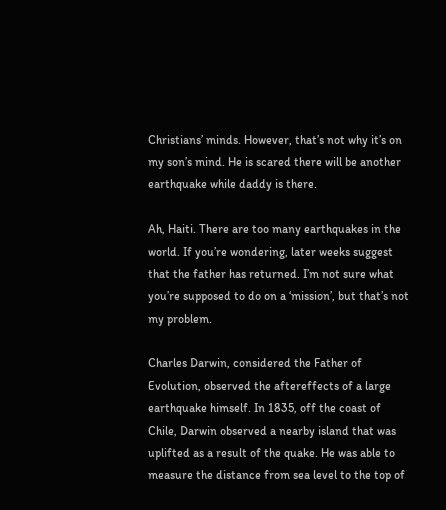Christians’ minds. However, that’s not why it’s on my son’s mind. He is scared there will be another earthquake while daddy is there.

Ah, Haiti. There are too many earthquakes in the world. If you’re wondering, later weeks suggest that the father has returned. I’m not sure what you’re supposed to do on a ‘mission’, but that’s not my problem.

Charles Darwin, considered the Father of Evolution, observed the aftereffects of a large earthquake himself. In 1835, off the coast of Chile, Darwin observed a nearby island that was uplifted as a result of the quake. He was able to measure the distance from sea level to the top of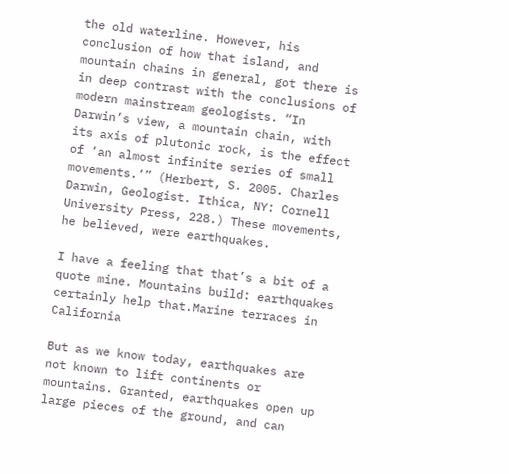the old waterline. However, his conclusion of how that island, and mountain chains in general, got there is in deep contrast with the conclusions of modern mainstream geologists. “In Darwin’s view, a mountain chain, with its axis of plutonic rock, is the effect of ‘an almost infinite series of small movements.’” (Herbert, S. 2005. Charles Darwin, Geologist. Ithica, NY: Cornell University Press, 228.) These movements, he believed, were earthquakes.

I have a feeling that that’s a bit of a quote mine. Mountains build: earthquakes certainly help that.Marine terraces in California

But as we know today, earthquakes are not known to lift continents or mountains. Granted, earthquakes open up large pieces of the ground, and can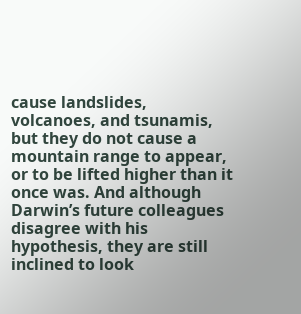cause landslides, volcanoes, and tsunamis, but they do not cause a mountain range to appear, or to be lifted higher than it once was. And although Darwin’s future colleagues disagree with his hypothesis, they are still inclined to look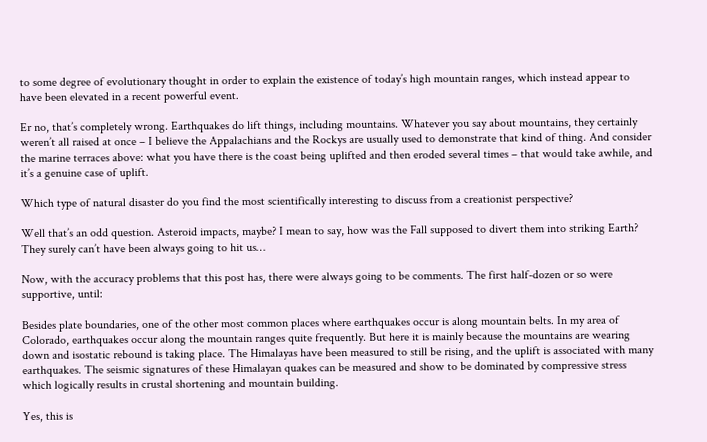to some degree of evolutionary thought in order to explain the existence of today’s high mountain ranges, which instead appear to have been elevated in a recent powerful event.

Er no, that’s completely wrong. Earthquakes do lift things, including mountains. Whatever you say about mountains, they certainly weren’t all raised at once – I believe the Appalachians and the Rockys are usually used to demonstrate that kind of thing. And consider the marine terraces above: what you have there is the coast being uplifted and then eroded several times – that would take awhile, and it’s a genuine case of uplift.

Which type of natural disaster do you find the most scientifically interesting to discuss from a creationist perspective?

Well that’s an odd question. Asteroid impacts, maybe? I mean to say, how was the Fall supposed to divert them into striking Earth? They surely can’t have been always going to hit us…

Now, with the accuracy problems that this post has, there were always going to be comments. The first half-dozen or so were supportive, until:

Besides plate boundaries, one of the other most common places where earthquakes occur is along mountain belts. In my area of Colorado, earthquakes occur along the mountain ranges quite frequently. But here it is mainly because the mountains are wearing down and isostatic rebound is taking place. The Himalayas have been measured to still be rising, and the uplift is associated with many earthquakes. The seismic signatures of these Himalayan quakes can be measured and show to be dominated by compressive stress which logically results in crustal shortening and mountain building.

Yes, this is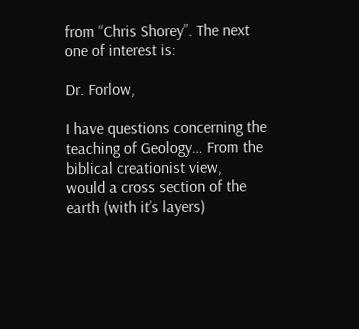from “Chris Shorey”. The next one of interest is:

Dr. Forlow,

I have questions concerning the teaching of Geology… From the biblical creationist view,
would a cross section of the earth (with it’s layers)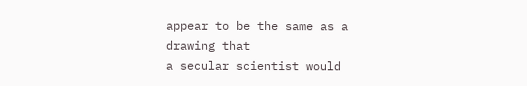appear to be the same as a drawing that
a secular scientist would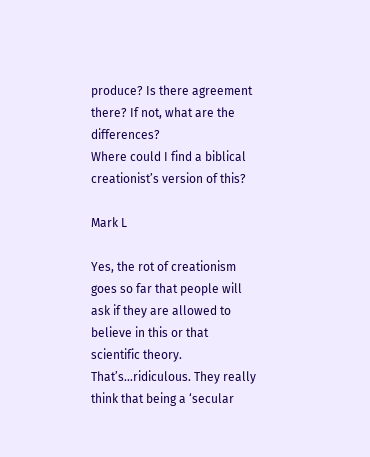produce? Is there agreement there? If not, what are the differences?
Where could I find a biblical creationist’s version of this?

Mark L

Yes, the rot of creationism goes so far that people will ask if they are allowed to believe in this or that scientific theory. That’s…ridiculous. They really think that being a ‘secular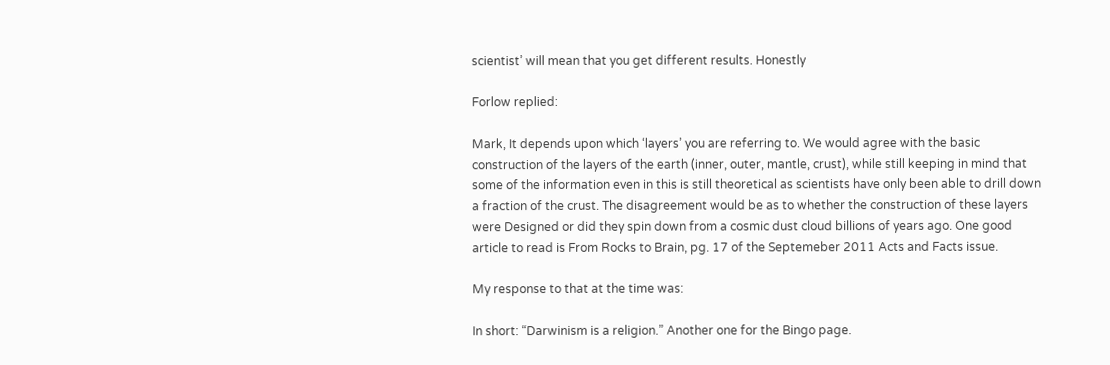scientist’ will mean that you get different results. Honestly

Forlow replied:

Mark, It depends upon which ‘layers’ you are referring to. We would agree with the basic construction of the layers of the earth (inner, outer, mantle, crust), while still keeping in mind that some of the information even in this is still theoretical as scientists have only been able to drill down a fraction of the crust. The disagreement would be as to whether the construction of these layers were Designed or did they spin down from a cosmic dust cloud billions of years ago. One good article to read is From Rocks to Brain, pg. 17 of the Septemeber 2011 Acts and Facts issue.

My response to that at the time was:

In short: “Darwinism is a religion.” Another one for the Bingo page.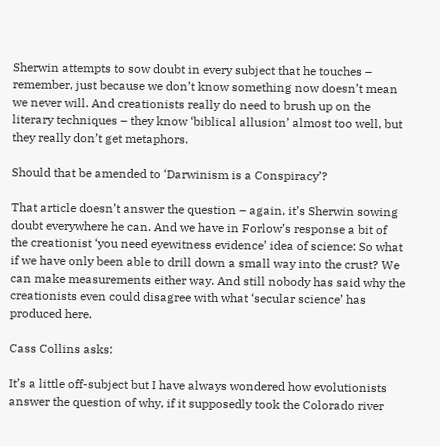Sherwin attempts to sow doubt in every subject that he touches – remember, just because we don’t know something now doesn’t mean we never will. And creationists really do need to brush up on the literary techniques – they know ‘biblical allusion’ almost too well, but they really don’t get metaphors.

Should that be amended to ‘Darwinism is a Conspiracy’?

That article doesn’t answer the question – again, it’s Sherwin sowing doubt everywhere he can. And we have in Forlow’s response a bit of the creationist ‘you need eyewitness evidence’ idea of science: So what if we have only been able to drill down a small way into the crust? We can make measurements either way. And still nobody has said why the creationists even could disagree with what ‘secular science’ has produced here.

Cass Collins asks:

It’s a little off-subject but I have always wondered how evolutionists answer the question of why, if it supposedly took the Colorado river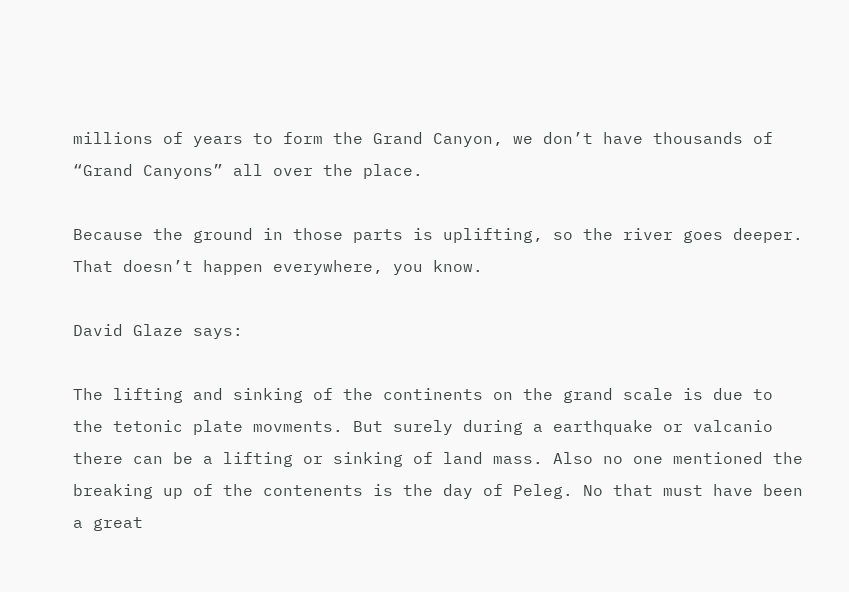millions of years to form the Grand Canyon, we don’t have thousands of “Grand Canyons” all over the place.

Because the ground in those parts is uplifting, so the river goes deeper. That doesn’t happen everywhere, you know.

David Glaze says:

The lifting and sinking of the continents on the grand scale is due to the tetonic plate movments. But surely during a earthquake or valcanio there can be a lifting or sinking of land mass. Also no one mentioned the breaking up of the contenents is the day of Peleg. No that must have been a great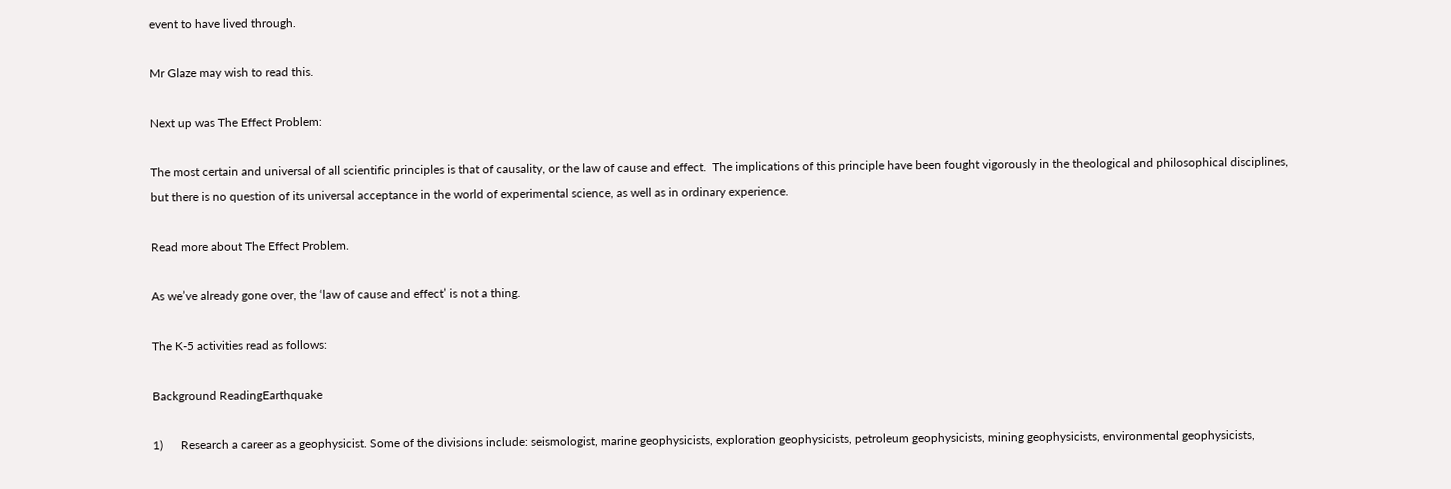event to have lived through.

Mr Glaze may wish to read this.

Next up was The Effect Problem:

The most certain and universal of all scientific principles is that of causality, or the law of cause and effect.  The implications of this principle have been fought vigorously in the theological and philosophical disciplines, but there is no question of its universal acceptance in the world of experimental science, as well as in ordinary experience.

Read more about The Effect Problem.

As we’ve already gone over, the ‘law of cause and effect’ is not a thing.

The K-5 activities read as follows:

Background ReadingEarthquake

1)      Research a career as a geophysicist. Some of the divisions include: seismologist, marine geophysicists, exploration geophysicists, petroleum geophysicists, mining geophysicists, environmental geophysicists,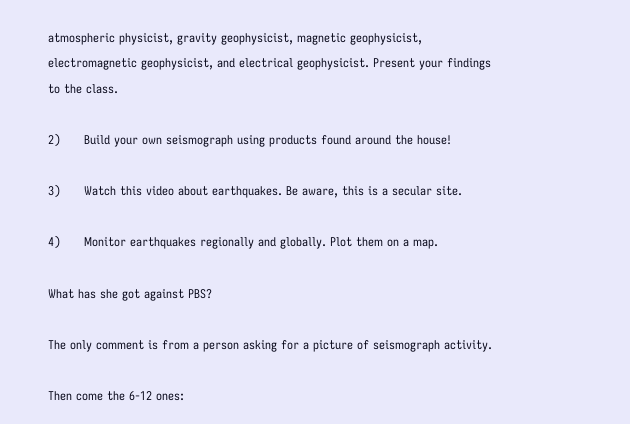atmospheric physicist, gravity geophysicist, magnetic geophysicist, electromagnetic geophysicist, and electrical geophysicist. Present your findings to the class.

2)      Build your own seismograph using products found around the house!

3)      Watch this video about earthquakes. Be aware, this is a secular site.

4)      Monitor earthquakes regionally and globally. Plot them on a map.

What has she got against PBS?

The only comment is from a person asking for a picture of seismograph activity.

Then come the 6-12 ones: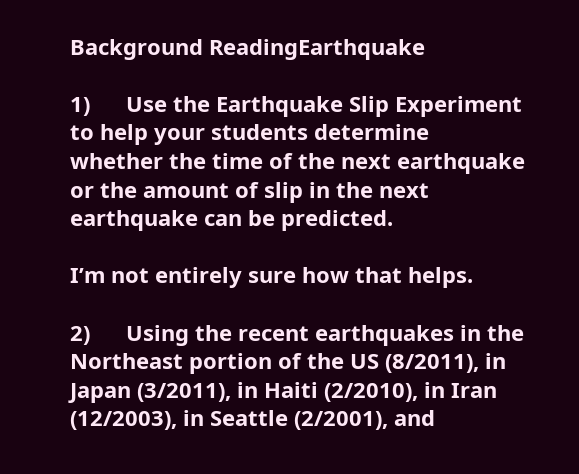Background ReadingEarthquake

1)      Use the Earthquake Slip Experiment to help your students determine whether the time of the next earthquake or the amount of slip in the next earthquake can be predicted.

I’m not entirely sure how that helps.

2)      Using the recent earthquakes in the Northeast portion of the US (8/2011), in Japan (3/2011), in Haiti (2/2010), in Iran (12/2003), in Seattle (2/2001), and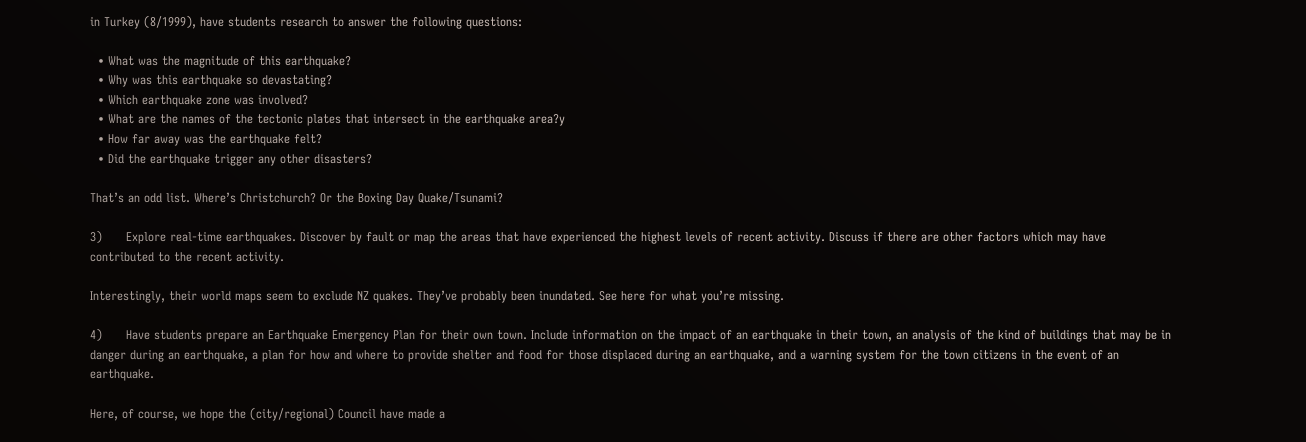in Turkey (8/1999), have students research to answer the following questions:

  • What was the magnitude of this earthquake?
  • Why was this earthquake so devastating?
  • Which earthquake zone was involved?
  • What are the names of the tectonic plates that intersect in the earthquake area?y
  • How far away was the earthquake felt?
  • Did the earthquake trigger any other disasters?

That’s an odd list. Where’s Christchurch? Or the Boxing Day Quake/Tsunami?

3)      Explore real-time earthquakes. Discover by fault or map the areas that have experienced the highest levels of recent activity. Discuss if there are other factors which may have contributed to the recent activity.

Interestingly, their world maps seem to exclude NZ quakes. They’ve probably been inundated. See here for what you’re missing.

4)      Have students prepare an Earthquake Emergency Plan for their own town. Include information on the impact of an earthquake in their town, an analysis of the kind of buildings that may be in danger during an earthquake, a plan for how and where to provide shelter and food for those displaced during an earthquake, and a warning system for the town citizens in the event of an earthquake.

Here, of course, we hope the (city/regional) Council have made a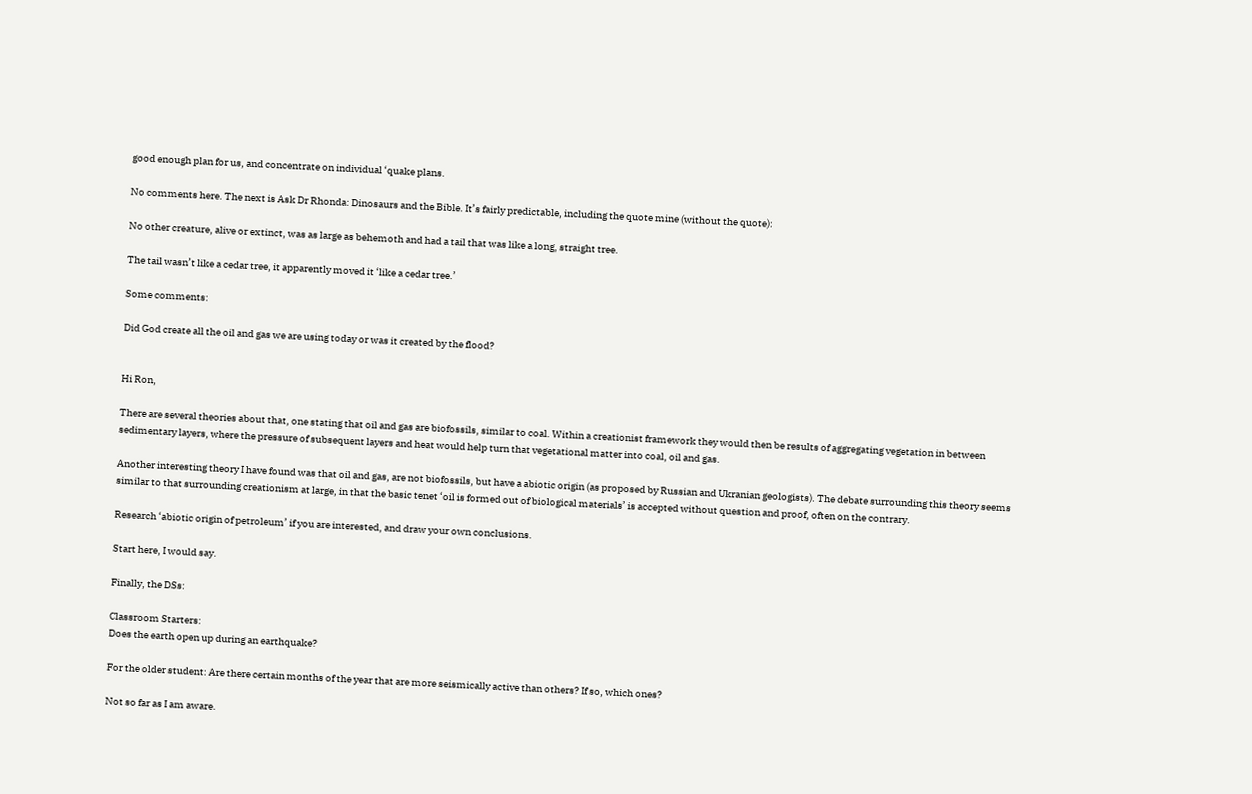good enough plan for us, and concentrate on individual ‘quake plans.

No comments here. The next is Ask Dr Rhonda: Dinosaurs and the Bible. It’s fairly predictable, including the quote mine (without the quote):

No other creature, alive or extinct, was as large as behemoth and had a tail that was like a long, straight tree.

The tail wasn’t like a cedar tree, it apparently moved it ‘like a cedar tree.’

Some comments:

Did God create all the oil and gas we are using today or was it created by the flood?


Hi Ron,

There are several theories about that, one stating that oil and gas are biofossils, similar to coal. Within a creationist framework they would then be results of aggregating vegetation in between sedimentary layers, where the pressure of subsequent layers and heat would help turn that vegetational matter into coal, oil and gas.

Another interesting theory I have found was that oil and gas, are not biofossils, but have a abiotic origin (as proposed by Russian and Ukranian geologists). The debate surrounding this theory seems similar to that surrounding creationism at large, in that the basic tenet ‘oil is formed out of biological materials’ is accepted without question and proof, often on the contrary.

Research ‘abiotic origin of petroleum’ if you are interested, and draw your own conclusions.

Start here, I would say.

Finally, the DSs:

Classroom Starters:
Does the earth open up during an earthquake?

For the older student: Are there certain months of the year that are more seismically active than others? If so, which ones?

Not so far as I am aware.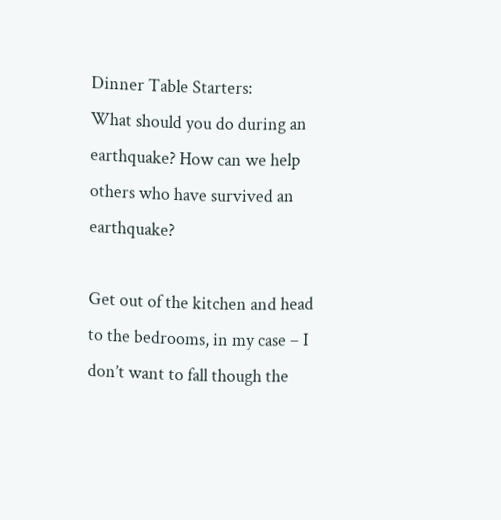Dinner Table Starters:
What should you do during an earthquake? How can we help others who have survived an earthquake?

Get out of the kitchen and head to the bedrooms, in my case – I don’t want to fall though the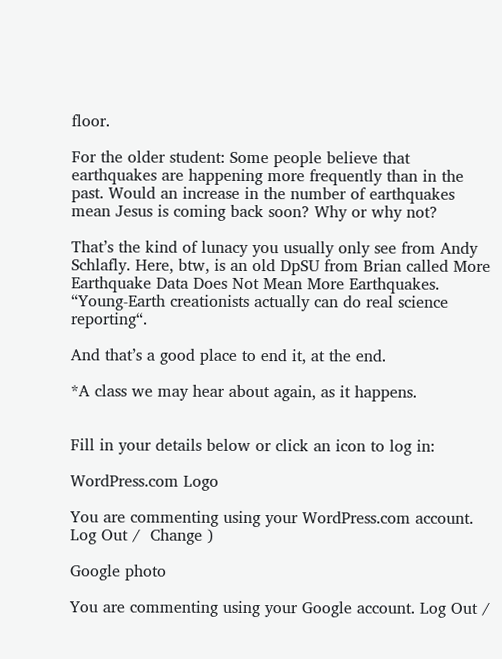floor.

For the older student: Some people believe that earthquakes are happening more frequently than in the past. Would an increase in the number of earthquakes mean Jesus is coming back soon? Why or why not?

That’s the kind of lunacy you usually only see from Andy Schlafly. Here, btw, is an old DpSU from Brian called More Earthquake Data Does Not Mean More Earthquakes. “Young-Earth creationists actually can do real science reporting“.

And that’s a good place to end it, at the end.

*A class we may hear about again, as it happens.


Fill in your details below or click an icon to log in:

WordPress.com Logo

You are commenting using your WordPress.com account. Log Out /  Change )

Google photo

You are commenting using your Google account. Log Out /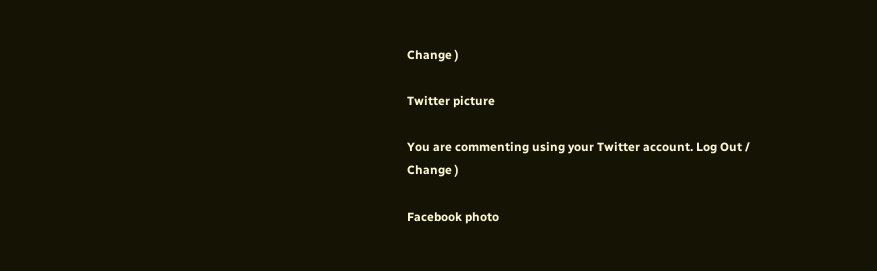Change )

Twitter picture

You are commenting using your Twitter account. Log Out /  Change )

Facebook photo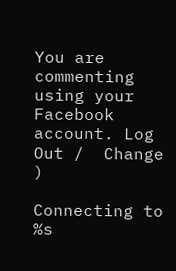You are commenting using your Facebook account. Log Out /  Change )

Connecting to %s